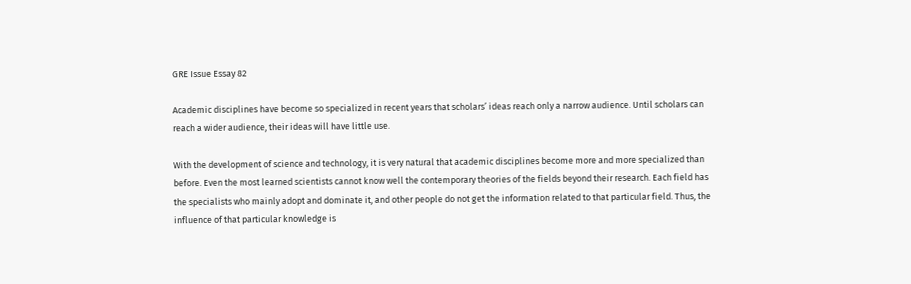GRE Issue Essay 82

Academic disciplines have become so specialized in recent years that scholars’ ideas reach only a narrow audience. Until scholars can reach a wider audience, their ideas will have little use.

With the development of science and technology, it is very natural that academic disciplines become more and more specialized than before. Even the most learned scientists cannot know well the contemporary theories of the fields beyond their research. Each field has the specialists who mainly adopt and dominate it, and other people do not get the information related to that particular field. Thus, the influence of that particular knowledge is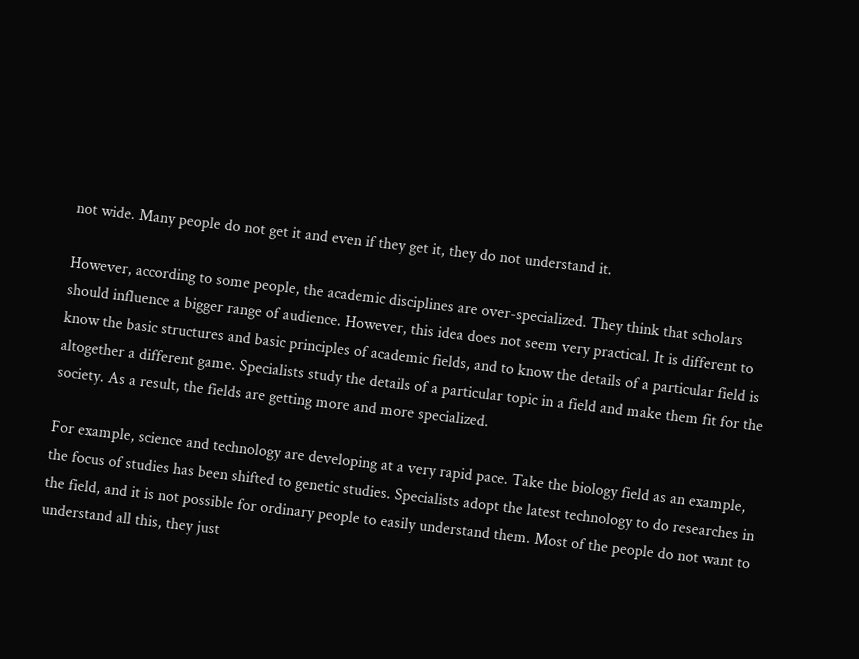not wide. Many people do not get it and even if they get it, they do not understand it.

However, according to some people, the academic disciplines are over-specialized. They think that scholars should influence a bigger range of audience. However, this idea does not seem very practical. It is different to know the basic structures and basic principles of academic fields, and to know the details of a particular field is altogether a different game. Specialists study the details of a particular topic in a field and make them fit for the society. As a result, the fields are getting more and more specialized.

For example, science and technology are developing at a very rapid pace. Take the biology field as an example, the focus of studies has been shifted to genetic studies. Specialists adopt the latest technology to do researches in the field, and it is not possible for ordinary people to easily understand them. Most of the people do not want to understand all this, they just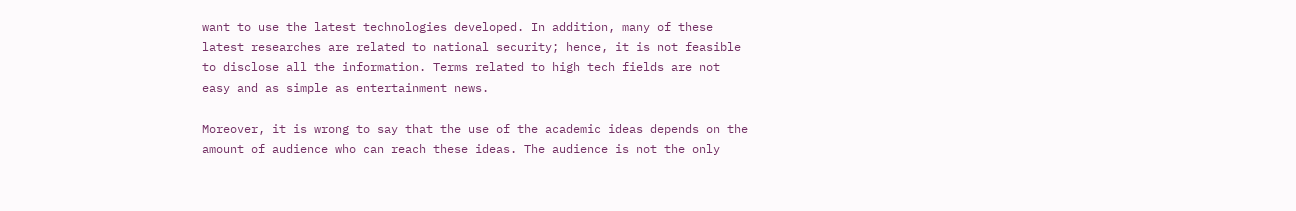want to use the latest technologies developed. In addition, many of these latest researches are related to national security; hence, it is not feasible to disclose all the information. Terms related to high tech fields are not easy and as simple as entertainment news.

Moreover, it is wrong to say that the use of the academic ideas depends on the amount of audience who can reach these ideas. The audience is not the only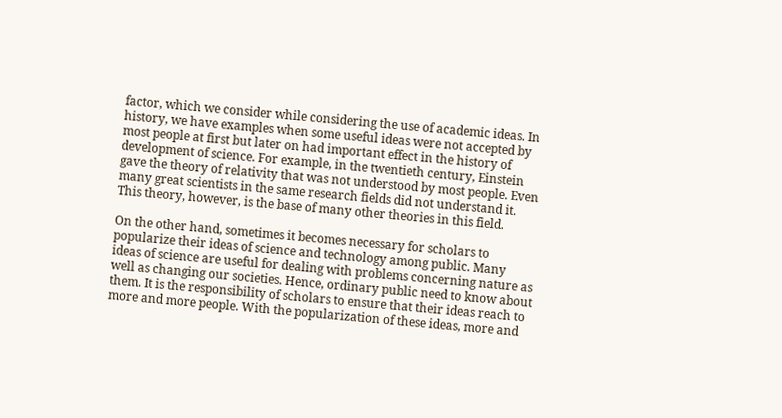factor, which we consider while considering the use of academic ideas. In history, we have examples when some useful ideas were not accepted by most people at first but later on had important effect in the history of development of science. For example, in the twentieth century, Einstein gave the theory of relativity that was not understood by most people. Even many great scientists in the same research fields did not understand it. This theory, however, is the base of many other theories in this field.

On the other hand, sometimes it becomes necessary for scholars to popularize their ideas of science and technology among public. Many ideas of science are useful for dealing with problems concerning nature as well as changing our societies. Hence, ordinary public need to know about them. It is the responsibility of scholars to ensure that their ideas reach to more and more people. With the popularization of these ideas, more and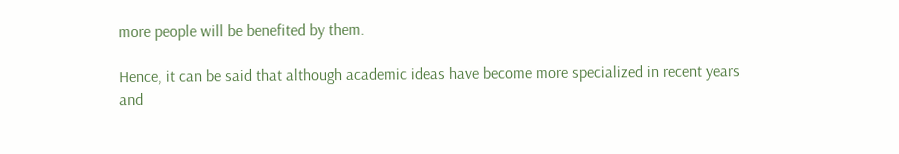more people will be benefited by them.

Hence, it can be said that although academic ideas have become more specialized in recent years and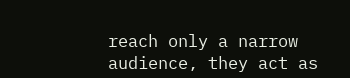reach only a narrow audience, they act as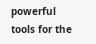powerful tools for the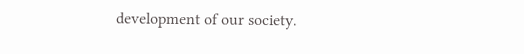development of our society.